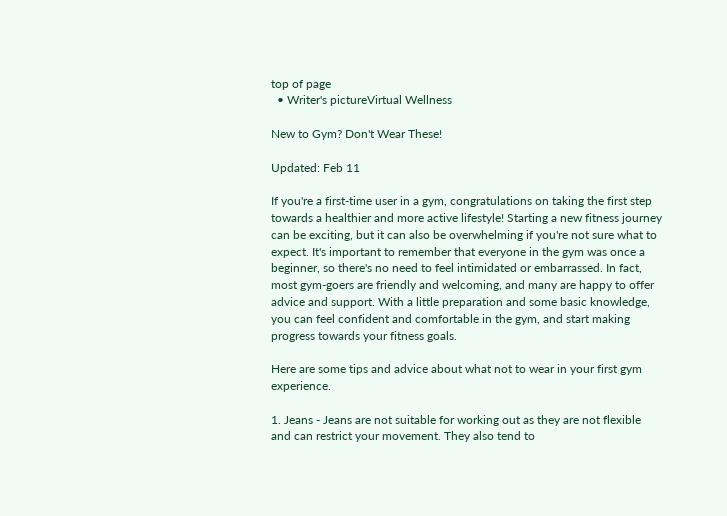top of page
  • Writer's pictureVirtual Wellness

New to Gym? Don't Wear These!

Updated: Feb 11

If you're a first-time user in a gym, congratulations on taking the first step towards a healthier and more active lifestyle! Starting a new fitness journey can be exciting, but it can also be overwhelming if you're not sure what to expect. It's important to remember that everyone in the gym was once a beginner, so there's no need to feel intimidated or embarrassed. In fact, most gym-goers are friendly and welcoming, and many are happy to offer advice and support. With a little preparation and some basic knowledge, you can feel confident and comfortable in the gym, and start making progress towards your fitness goals.

Here are some tips and advice about what not to wear in your first gym experience.

1. Jeans - Jeans are not suitable for working out as they are not flexible and can restrict your movement. They also tend to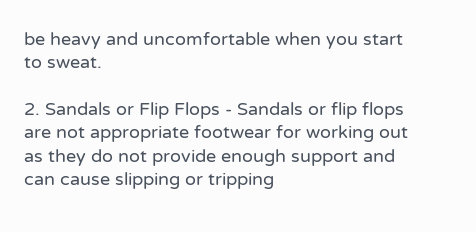be heavy and uncomfortable when you start to sweat.

2. Sandals or Flip Flops - Sandals or flip flops are not appropriate footwear for working out as they do not provide enough support and can cause slipping or tripping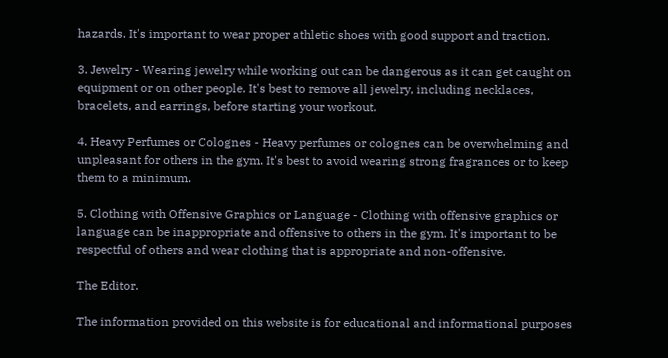hazards. It's important to wear proper athletic shoes with good support and traction.

3. Jewelry - Wearing jewelry while working out can be dangerous as it can get caught on equipment or on other people. It's best to remove all jewelry, including necklaces, bracelets, and earrings, before starting your workout.

4. Heavy Perfumes or Colognes - Heavy perfumes or colognes can be overwhelming and unpleasant for others in the gym. It's best to avoid wearing strong fragrances or to keep them to a minimum.

5. Clothing with Offensive Graphics or Language - Clothing with offensive graphics or language can be inappropriate and offensive to others in the gym. It's important to be respectful of others and wear clothing that is appropriate and non-offensive.

The Editor.

The information provided on this website is for educational and informational purposes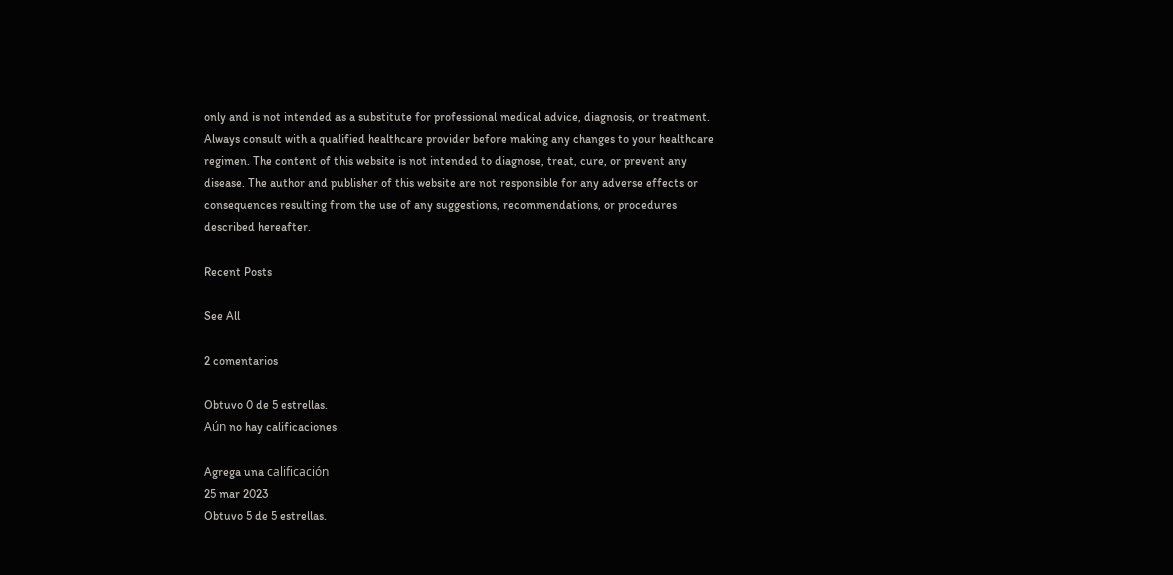only and is not intended as a substitute for professional medical advice, diagnosis, or treatment. Always consult with a qualified healthcare provider before making any changes to your healthcare regimen. The content of this website is not intended to diagnose, treat, cure, or prevent any disease. The author and publisher of this website are not responsible for any adverse effects or consequences resulting from the use of any suggestions, recommendations, or procedures described hereafter.

Recent Posts

See All

2 comentarios

Obtuvo 0 de 5 estrellas.
Aún no hay calificaciones

Agrega una calificación
25 mar 2023
Obtuvo 5 de 5 estrellas.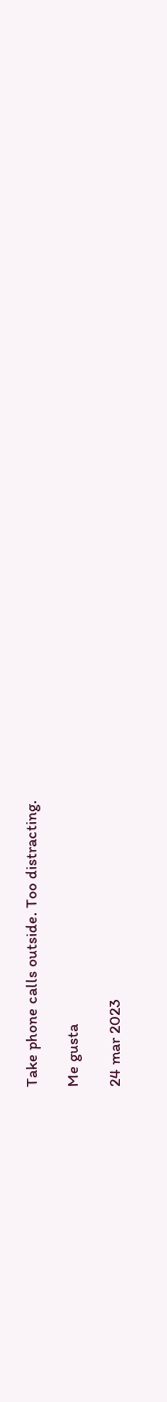Take phone calls outside. Too distracting.

Me gusta

24 mar 2023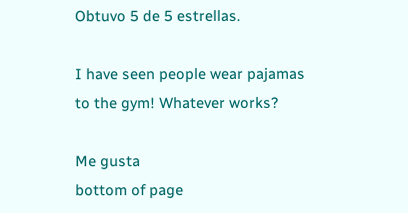Obtuvo 5 de 5 estrellas.

I have seen people wear pajamas to the gym! Whatever works?

Me gusta
bottom of page